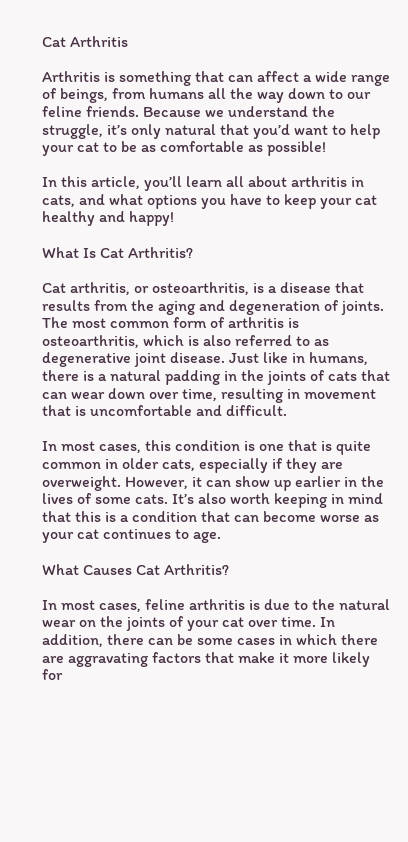Cat Arthritis

Arthritis is something that can affect a wide range of beings, from humans all the way down to our feline friends. Because we understand the struggle, it’s only natural that you’d want to help your cat to be as comfortable as possible!

In this article, you’ll learn all about arthritis in cats, and what options you have to keep your cat healthy and happy!

What Is Cat Arthritis?

Cat arthritis, or osteoarthritis, is a disease that results from the aging and degeneration of joints. The most common form of arthritis is osteoarthritis, which is also referred to as degenerative joint disease. Just like in humans, there is a natural padding in the joints of cats that can wear down over time, resulting in movement that is uncomfortable and difficult.

In most cases, this condition is one that is quite common in older cats, especially if they are overweight. However, it can show up earlier in the lives of some cats. It’s also worth keeping in mind that this is a condition that can become worse as your cat continues to age.

What Causes Cat Arthritis?

In most cases, feline arthritis is due to the natural wear on the joints of your cat over time. In addition, there can be some cases in which there are aggravating factors that make it more likely for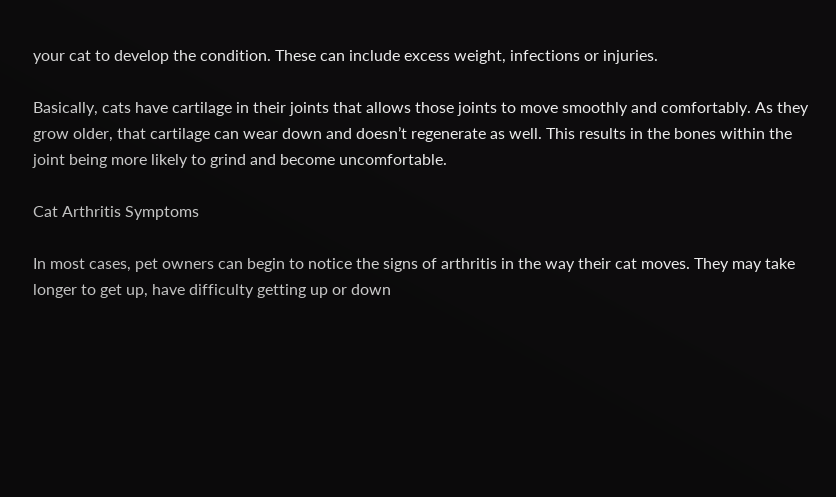your cat to develop the condition. These can include excess weight, infections or injuries.

Basically, cats have cartilage in their joints that allows those joints to move smoothly and comfortably. As they grow older, that cartilage can wear down and doesn’t regenerate as well. This results in the bones within the joint being more likely to grind and become uncomfortable.

Cat Arthritis Symptoms

In most cases, pet owners can begin to notice the signs of arthritis in the way their cat moves. They may take longer to get up, have difficulty getting up or down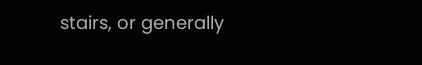stairs, or generally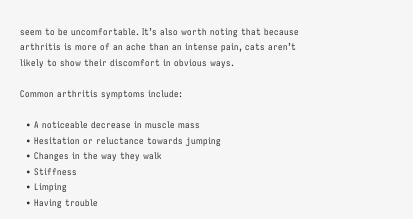seem to be uncomfortable. It’s also worth noting that because arthritis is more of an ache than an intense pain, cats aren’t likely to show their discomfort in obvious ways.

Common arthritis symptoms include:

  • A noticeable decrease in muscle mass
  • Hesitation or reluctance towards jumping
  • Changes in the way they walk
  • Stiffness
  • Limping
  • Having trouble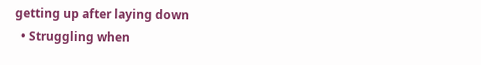getting up after laying down
  • Struggling when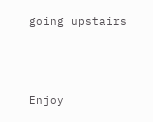going upstairs



Enjoy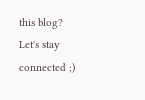this blog? Let's stay connected ;)